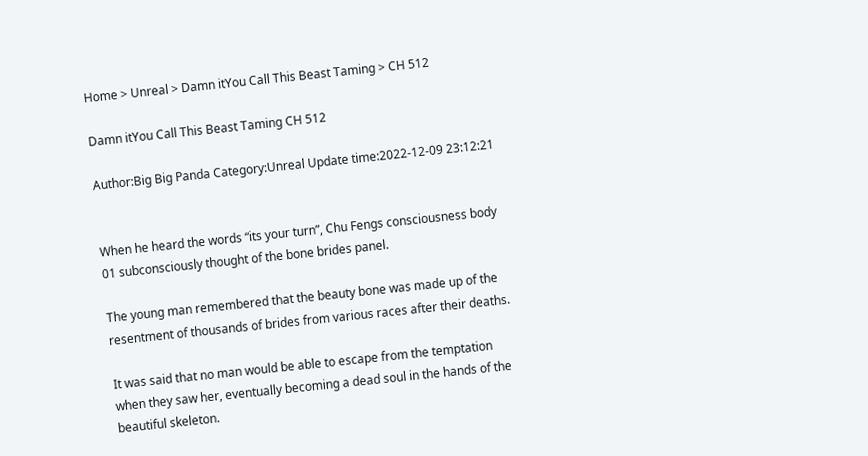Home > Unreal > Damn itYou Call This Beast Taming > CH 512

Damn itYou Call This Beast Taming CH 512

Author:Big Big Panda Category:Unreal Update time:2022-12-09 23:12:21


When he heard the words “its your turn”, Chu Fengs consciousness body 01 subconsciously thought of the bone brides panel.

The young man remembered that the beauty bone was made up of the resentment of thousands of brides from various races after their deaths.

It was said that no man would be able to escape from the temptation when they saw her, eventually becoming a dead soul in the hands of the beautiful skeleton.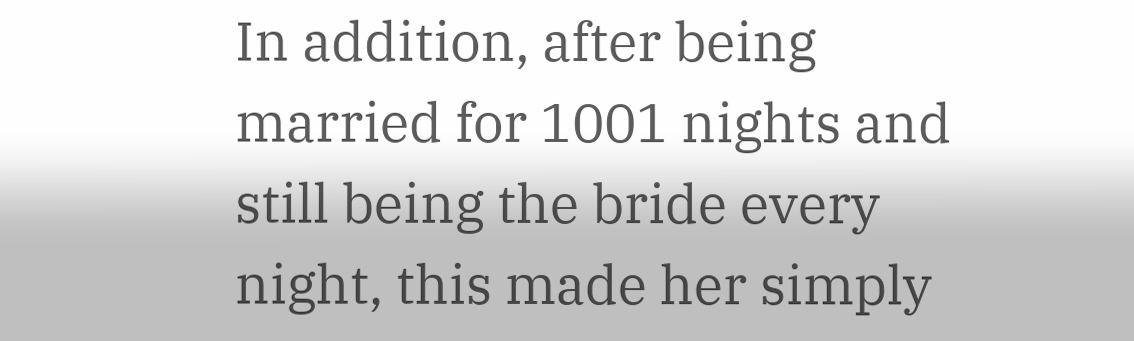In addition, after being married for 1001 nights and still being the bride every night, this made her simply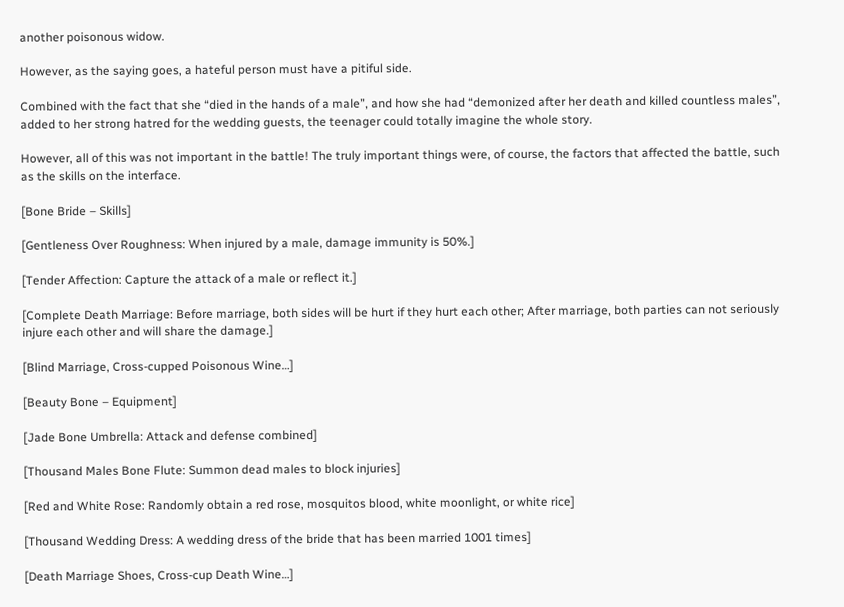another poisonous widow.

However, as the saying goes, a hateful person must have a pitiful side.

Combined with the fact that she “died in the hands of a male”, and how she had “demonized after her death and killed countless males”, added to her strong hatred for the wedding guests, the teenager could totally imagine the whole story.

However, all of this was not important in the battle! The truly important things were, of course, the factors that affected the battle, such as the skills on the interface.

[Bone Bride – Skills]

[Gentleness Over Roughness: When injured by a male, damage immunity is 50%.]

[Tender Affection: Capture the attack of a male or reflect it.]

[Complete Death Marriage: Before marriage, both sides will be hurt if they hurt each other; After marriage, both parties can not seriously injure each other and will share the damage.]

[Blind Marriage, Cross-cupped Poisonous Wine…]

[Beauty Bone – Equipment]

[Jade Bone Umbrella: Attack and defense combined]

[Thousand Males Bone Flute: Summon dead males to block injuries]

[Red and White Rose: Randomly obtain a red rose, mosquitos blood, white moonlight, or white rice]

[Thousand Wedding Dress: A wedding dress of the bride that has been married 1001 times]

[Death Marriage Shoes, Cross-cup Death Wine…]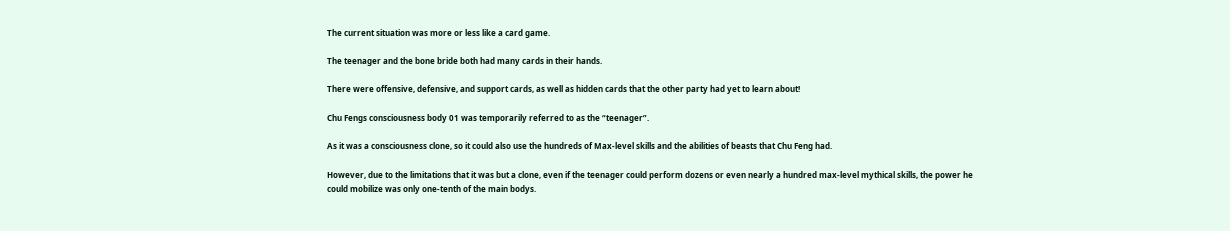The current situation was more or less like a card game.

The teenager and the bone bride both had many cards in their hands.

There were offensive, defensive, and support cards, as well as hidden cards that the other party had yet to learn about!

Chu Fengs consciousness body 01 was temporarily referred to as the “teenager”.

As it was a consciousness clone, so it could also use the hundreds of Max-level skills and the abilities of beasts that Chu Feng had.

However, due to the limitations that it was but a clone, even if the teenager could perform dozens or even nearly a hundred max-level mythical skills, the power he could mobilize was only one-tenth of the main bodys.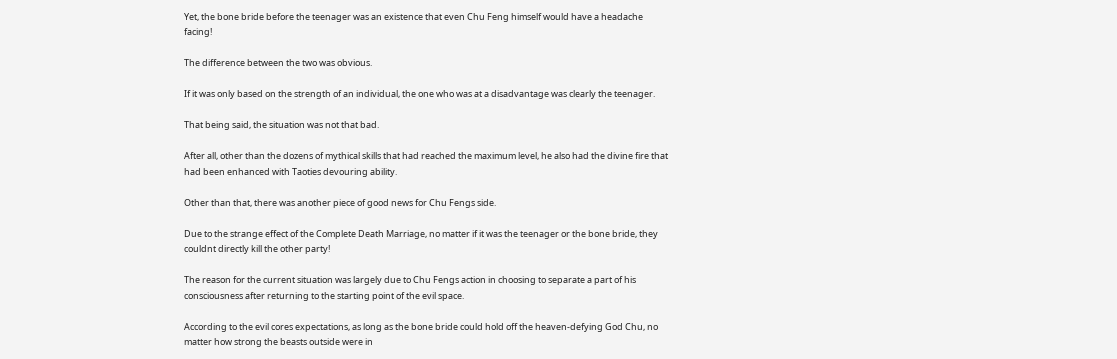Yet, the bone bride before the teenager was an existence that even Chu Feng himself would have a headache facing!

The difference between the two was obvious.

If it was only based on the strength of an individual, the one who was at a disadvantage was clearly the teenager.

That being said, the situation was not that bad.

After all, other than the dozens of mythical skills that had reached the maximum level, he also had the divine fire that had been enhanced with Taoties devouring ability.

Other than that, there was another piece of good news for Chu Fengs side.

Due to the strange effect of the Complete Death Marriage, no matter if it was the teenager or the bone bride, they couldnt directly kill the other party!

The reason for the current situation was largely due to Chu Fengs action in choosing to separate a part of his consciousness after returning to the starting point of the evil space.

According to the evil cores expectations, as long as the bone bride could hold off the heaven-defying God Chu, no matter how strong the beasts outside were in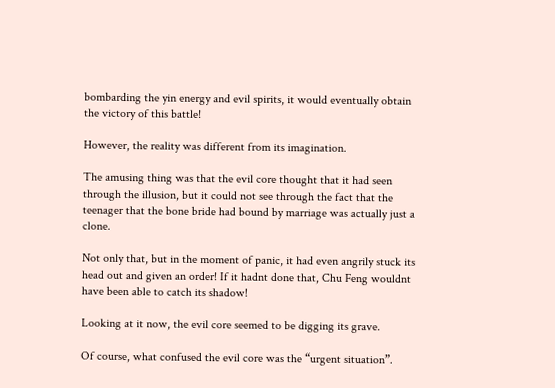bombarding the yin energy and evil spirits, it would eventually obtain the victory of this battle!

However, the reality was different from its imagination.

The amusing thing was that the evil core thought that it had seen through the illusion, but it could not see through the fact that the teenager that the bone bride had bound by marriage was actually just a clone.

Not only that, but in the moment of panic, it had even angrily stuck its head out and given an order! If it hadnt done that, Chu Feng wouldnt have been able to catch its shadow!

Looking at it now, the evil core seemed to be digging its grave.

Of course, what confused the evil core was the “urgent situation”.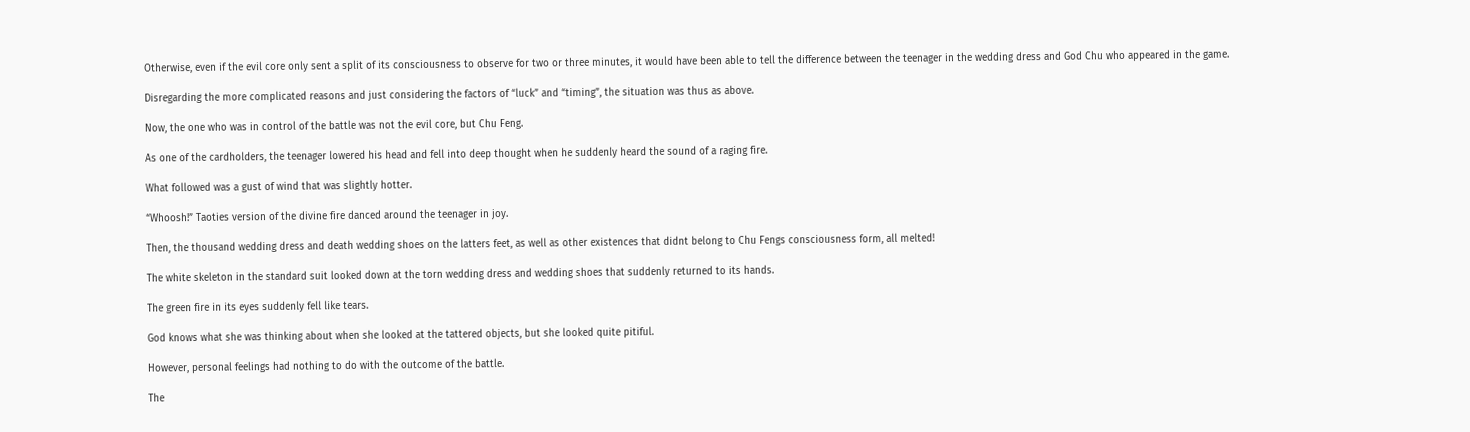Otherwise, even if the evil core only sent a split of its consciousness to observe for two or three minutes, it would have been able to tell the difference between the teenager in the wedding dress and God Chu who appeared in the game.

Disregarding the more complicated reasons and just considering the factors of “luck” and “timing”, the situation was thus as above.

Now, the one who was in control of the battle was not the evil core, but Chu Feng.

As one of the cardholders, the teenager lowered his head and fell into deep thought when he suddenly heard the sound of a raging fire.

What followed was a gust of wind that was slightly hotter.

“Whoosh!” Taoties version of the divine fire danced around the teenager in joy.

Then, the thousand wedding dress and death wedding shoes on the latters feet, as well as other existences that didnt belong to Chu Fengs consciousness form, all melted!

The white skeleton in the standard suit looked down at the torn wedding dress and wedding shoes that suddenly returned to its hands.

The green fire in its eyes suddenly fell like tears.

God knows what she was thinking about when she looked at the tattered objects, but she looked quite pitiful.

However, personal feelings had nothing to do with the outcome of the battle.

The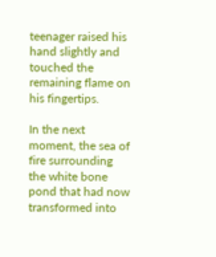teenager raised his hand slightly and touched the remaining flame on his fingertips.

In the next moment, the sea of fire surrounding the white bone pond that had now transformed into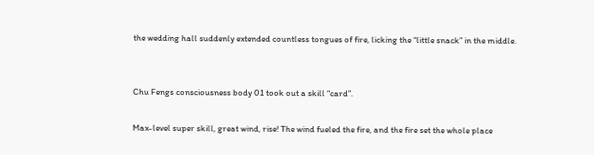the wedding hall suddenly extended countless tongues of fire, licking the “little snack” in the middle.


Chu Fengs consciousness body 01 took out a skill “card”.

Max-level super skill, great wind, rise! The wind fueled the fire, and the fire set the whole place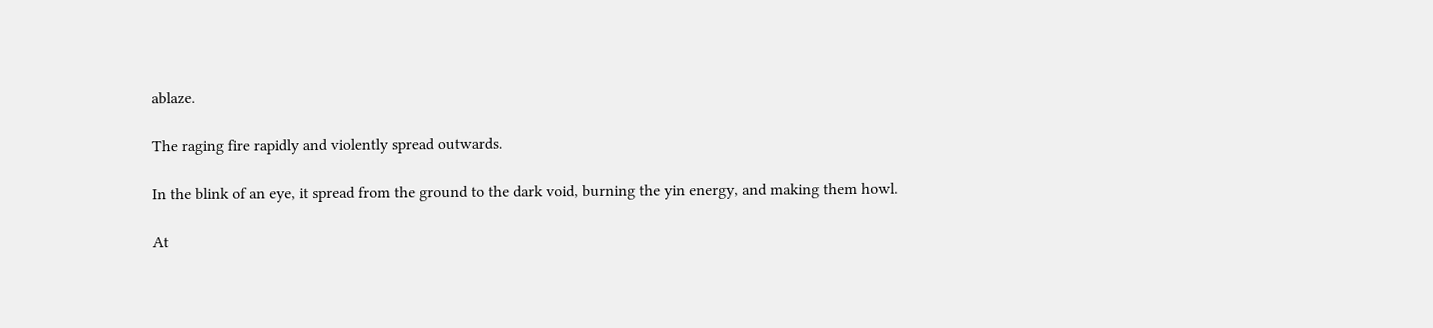ablaze.

The raging fire rapidly and violently spread outwards.

In the blink of an eye, it spread from the ground to the dark void, burning the yin energy, and making them howl.

At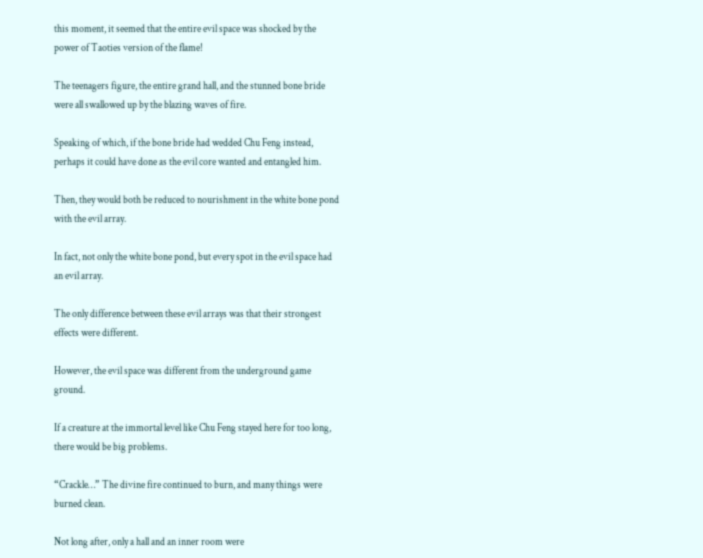this moment, it seemed that the entire evil space was shocked by the power of Taoties version of the flame!

The teenagers figure, the entire grand hall, and the stunned bone bride were all swallowed up by the blazing waves of fire.

Speaking of which, if the bone bride had wedded Chu Feng instead, perhaps it could have done as the evil core wanted and entangled him.

Then, they would both be reduced to nourishment in the white bone pond with the evil array.

In fact, not only the white bone pond, but every spot in the evil space had an evil array.

The only difference between these evil arrays was that their strongest effects were different.

However, the evil space was different from the underground game ground.

If a creature at the immortal level like Chu Feng stayed here for too long, there would be big problems.

“Crackle…” The divine fire continued to burn, and many things were burned clean.

Not long after, only a hall and an inner room were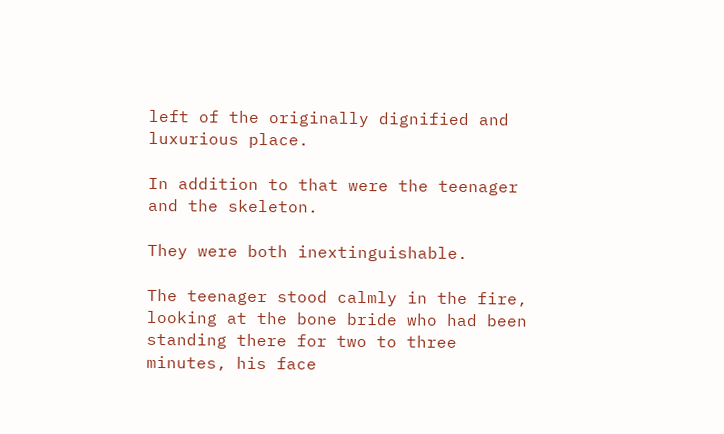left of the originally dignified and luxurious place.

In addition to that were the teenager and the skeleton.

They were both inextinguishable.

The teenager stood calmly in the fire, looking at the bone bride who had been standing there for two to three minutes, his face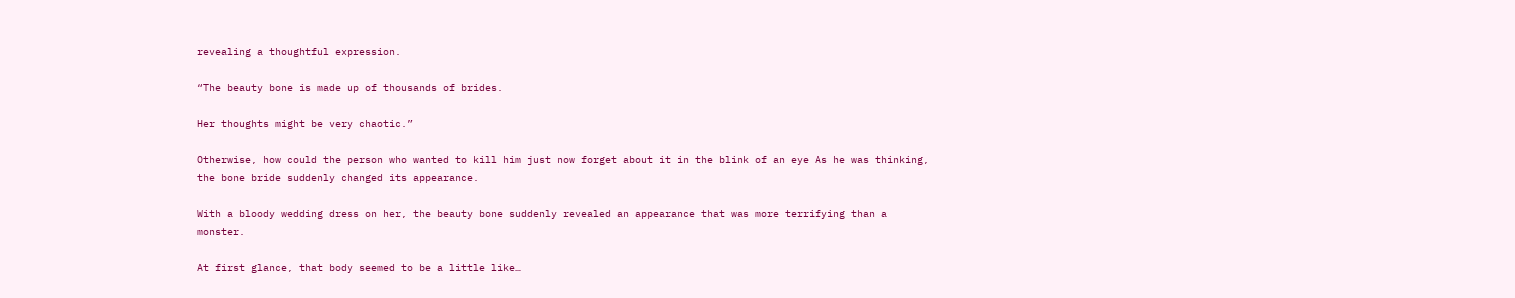revealing a thoughtful expression.

“The beauty bone is made up of thousands of brides.

Her thoughts might be very chaotic.”

Otherwise, how could the person who wanted to kill him just now forget about it in the blink of an eye As he was thinking, the bone bride suddenly changed its appearance.

With a bloody wedding dress on her, the beauty bone suddenly revealed an appearance that was more terrifying than a monster.

At first glance, that body seemed to be a little like…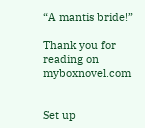“A mantis bride!”

Thank you for reading on myboxnovel.com


Set up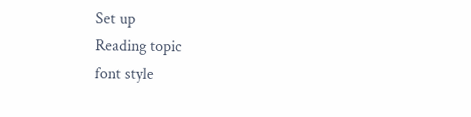Set up
Reading topic
font style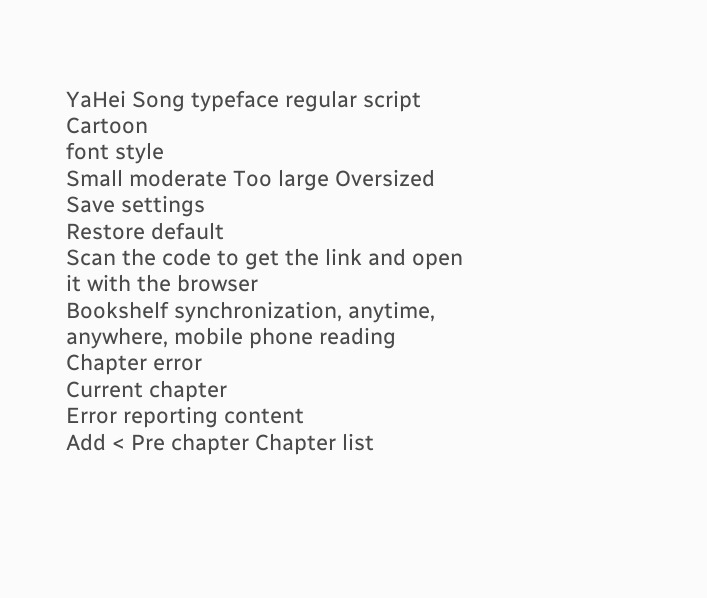YaHei Song typeface regular script Cartoon
font style
Small moderate Too large Oversized
Save settings
Restore default
Scan the code to get the link and open it with the browser
Bookshelf synchronization, anytime, anywhere, mobile phone reading
Chapter error
Current chapter
Error reporting content
Add < Pre chapter Chapter list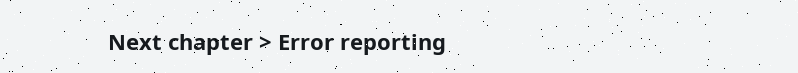Next chapter > Error reporting